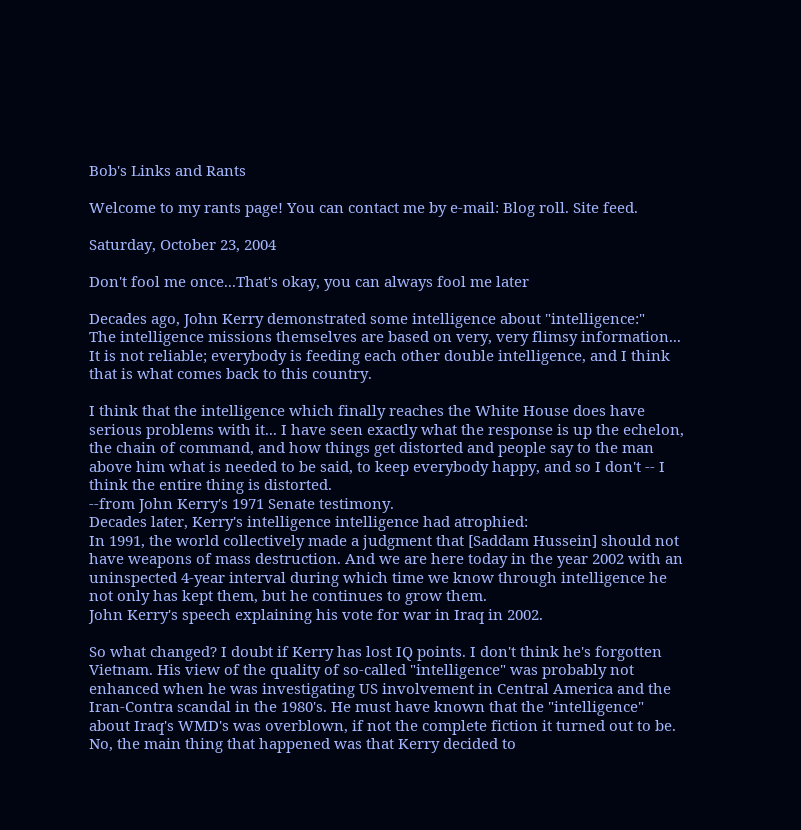Bob's Links and Rants

Welcome to my rants page! You can contact me by e-mail: Blog roll. Site feed.

Saturday, October 23, 2004

Don't fool me once...That's okay, you can always fool me later

Decades ago, John Kerry demonstrated some intelligence about "intelligence:"
The intelligence missions themselves are based on very, very flimsy information... It is not reliable; everybody is feeding each other double intelligence, and I think that is what comes back to this country.

I think that the intelligence which finally reaches the White House does have serious problems with it... I have seen exactly what the response is up the echelon, the chain of command, and how things get distorted and people say to the man above him what is needed to be said, to keep everybody happy, and so I don't -- I think the entire thing is distorted.
--from John Kerry's 1971 Senate testimony.
Decades later, Kerry's intelligence intelligence had atrophied:
In 1991, the world collectively made a judgment that [Saddam Hussein] should not have weapons of mass destruction. And we are here today in the year 2002 with an uninspected 4-year interval during which time we know through intelligence he not only has kept them, but he continues to grow them.
John Kerry's speech explaining his vote for war in Iraq in 2002.

So what changed? I doubt if Kerry has lost IQ points. I don't think he's forgotten Vietnam. His view of the quality of so-called "intelligence" was probably not enhanced when he was investigating US involvement in Central America and the Iran-Contra scandal in the 1980's. He must have known that the "intelligence" about Iraq's WMD's was overblown, if not the complete fiction it turned out to be. No, the main thing that happened was that Kerry decided to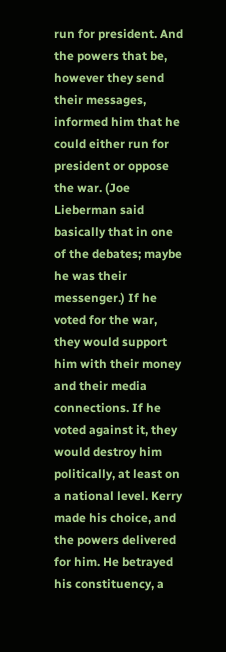run for president. And the powers that be, however they send their messages, informed him that he could either run for president or oppose the war. (Joe Lieberman said basically that in one of the debates; maybe he was their messenger.) If he voted for the war, they would support him with their money and their media connections. If he voted against it, they would destroy him politically, at least on a national level. Kerry made his choice, and the powers delivered for him. He betrayed his constituency, a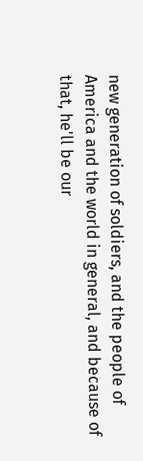new generation of soldiers, and the people of America and the world in general, and because of that, he'll be our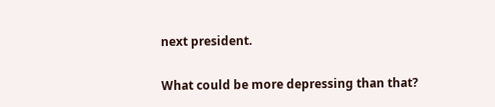next president.

What could be more depressing than that?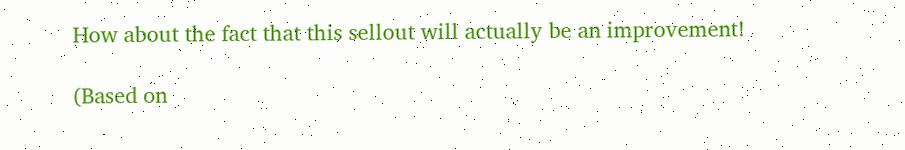How about the fact that this sellout will actually be an improvement!

(Based on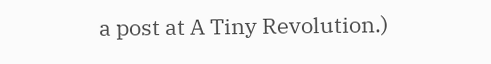a post at A Tiny Revolution.)